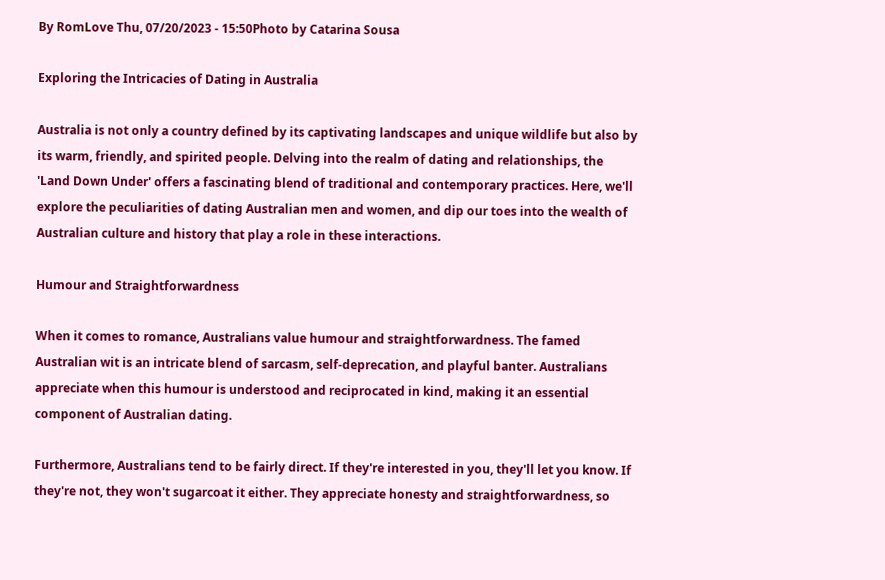By RomLove Thu, 07/20/2023 - 15:50Photo by Catarina Sousa

Exploring the Intricacies of Dating in Australia

Australia is not only a country defined by its captivating landscapes and unique wildlife but also by its warm, friendly, and spirited people. Delving into the realm of dating and relationships, the 'Land Down Under' offers a fascinating blend of traditional and contemporary practices. Here, we'll explore the peculiarities of dating Australian men and women, and dip our toes into the wealth of Australian culture and history that play a role in these interactions.

Humour and Straightforwardness

When it comes to romance, Australians value humour and straightforwardness. The famed Australian wit is an intricate blend of sarcasm, self-deprecation, and playful banter. Australians appreciate when this humour is understood and reciprocated in kind, making it an essential component of Australian dating.

Furthermore, Australians tend to be fairly direct. If they're interested in you, they'll let you know. If they're not, they won't sugarcoat it either. They appreciate honesty and straightforwardness, so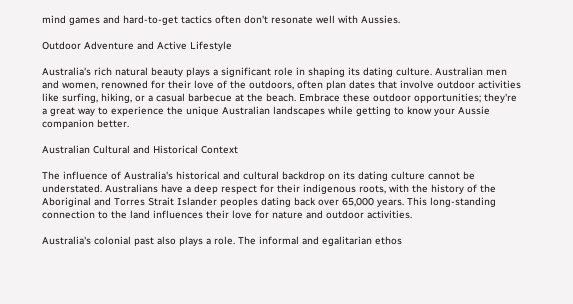mind games and hard-to-get tactics often don't resonate well with Aussies.

Outdoor Adventure and Active Lifestyle

Australia's rich natural beauty plays a significant role in shaping its dating culture. Australian men and women, renowned for their love of the outdoors, often plan dates that involve outdoor activities like surfing, hiking, or a casual barbecue at the beach. Embrace these outdoor opportunities; they're a great way to experience the unique Australian landscapes while getting to know your Aussie companion better.

Australian Cultural and Historical Context

The influence of Australia's historical and cultural backdrop on its dating culture cannot be understated. Australians have a deep respect for their indigenous roots, with the history of the Aboriginal and Torres Strait Islander peoples dating back over 65,000 years. This long-standing connection to the land influences their love for nature and outdoor activities.

Australia's colonial past also plays a role. The informal and egalitarian ethos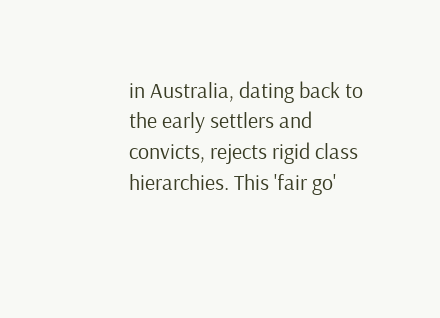in Australia, dating back to the early settlers and convicts, rejects rigid class hierarchies. This 'fair go'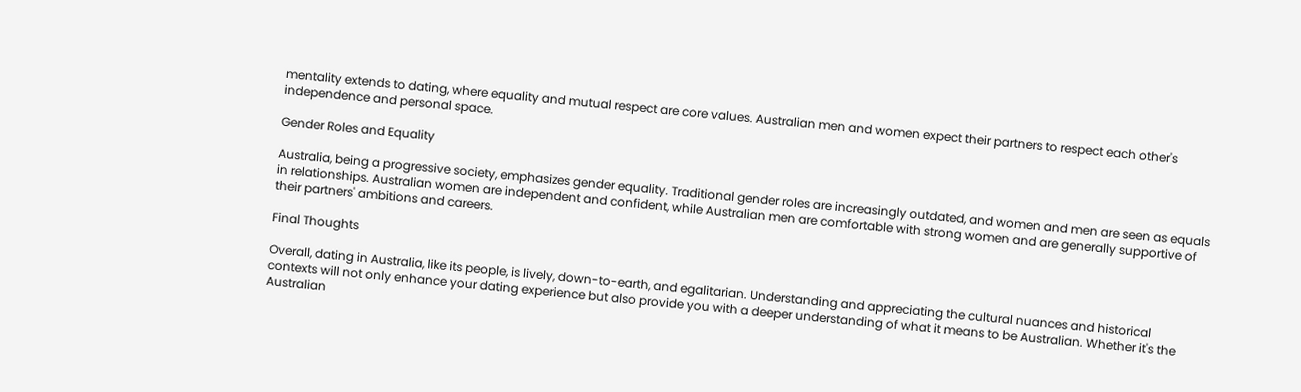mentality extends to dating, where equality and mutual respect are core values. Australian men and women expect their partners to respect each other's independence and personal space.

Gender Roles and Equality

Australia, being a progressive society, emphasizes gender equality. Traditional gender roles are increasingly outdated, and women and men are seen as equals in relationships. Australian women are independent and confident, while Australian men are comfortable with strong women and are generally supportive of their partners' ambitions and careers.

Final Thoughts

Overall, dating in Australia, like its people, is lively, down-to-earth, and egalitarian. Understanding and appreciating the cultural nuances and historical contexts will not only enhance your dating experience but also provide you with a deeper understanding of what it means to be Australian. Whether it's the Australian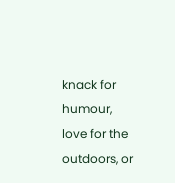knack for humour, love for the outdoors, or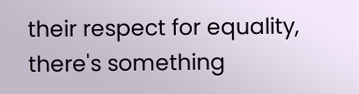their respect for equality, there's something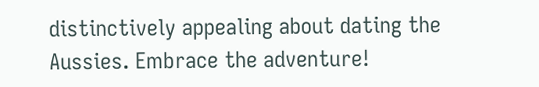distinctively appealing about dating the Aussies. Embrace the adventure!